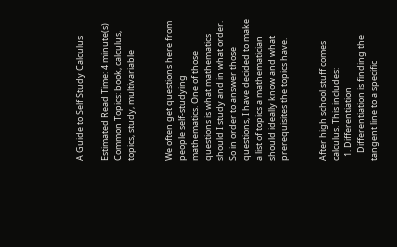A Guide to Self Study Calculus

Estimated Read Time: 4 minute(s)
Common Topics: book, calculus, topics, study, multivariable


We often get questions here from people self-studying mathematics. One of those questions is what mathematics should I study and in what order. So in order to answer those questions, I have decided to make a list of topics a mathematician should ideally know and what prerequisites the topics have.


After high school stuff comes calculus. This includes:
  1. Differentiation
    Differentiation is finding the tangent line to a specific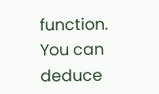function. You can deduce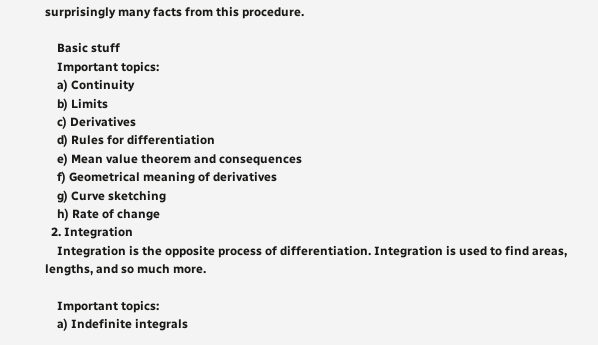surprisingly many facts from this procedure.

    Basic stuff
    Important topics:
    a) Continuity
    b) Limits
    c) Derivatives
    d) Rules for differentiation
    e) Mean value theorem and consequences
    f) Geometrical meaning of derivatives
    g) Curve sketching
    h) Rate of change
  2. Integration
    Integration is the opposite process of differentiation. Integration is used to find areas, lengths, and so much more.

    Important topics:
    a) Indefinite integrals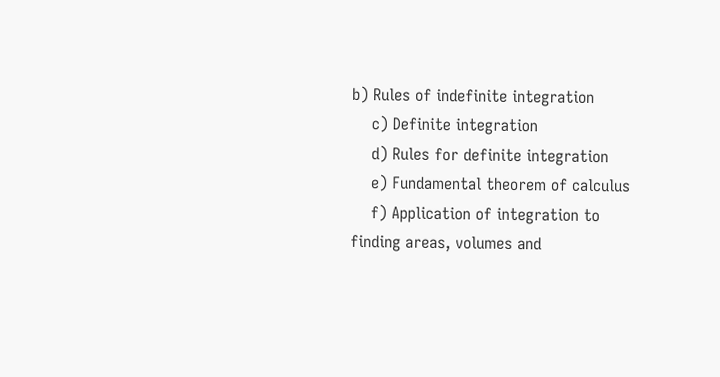b) Rules of indefinite integration
    c) Definite integration
    d) Rules for definite integration
    e) Fundamental theorem of calculus
    f) Application of integration to finding areas, volumes and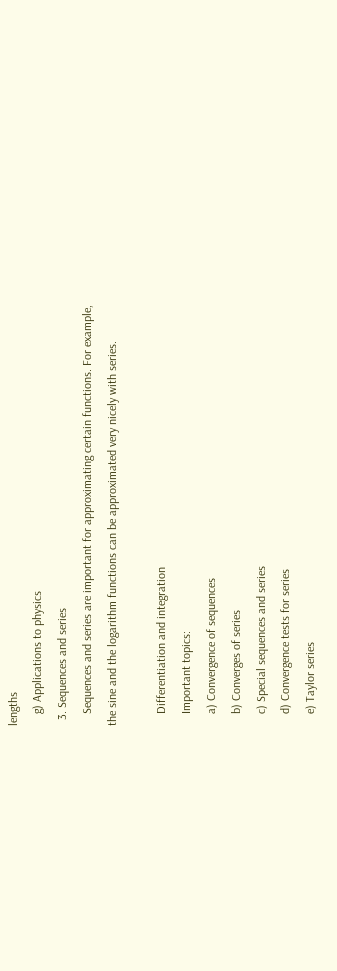lengths
    g) Applications to physics
  3. Sequences and series
    Sequences and series are important for approximating certain functions. For example, the sine and the logarithm functions can be approximated very nicely with series.

    Differentiation and integration
    Important topics:
    a) Convergence of sequences
    b) Converges of series
    c) Special sequences and series
    d) Convergence tests for series
    e) Taylor series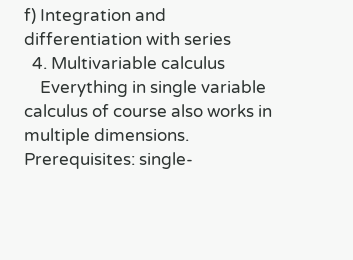f) Integration and differentiation with series
  4. Multivariable calculus
    Everything in single variable calculus of course also works in multiple dimensions. Prerequisites: single-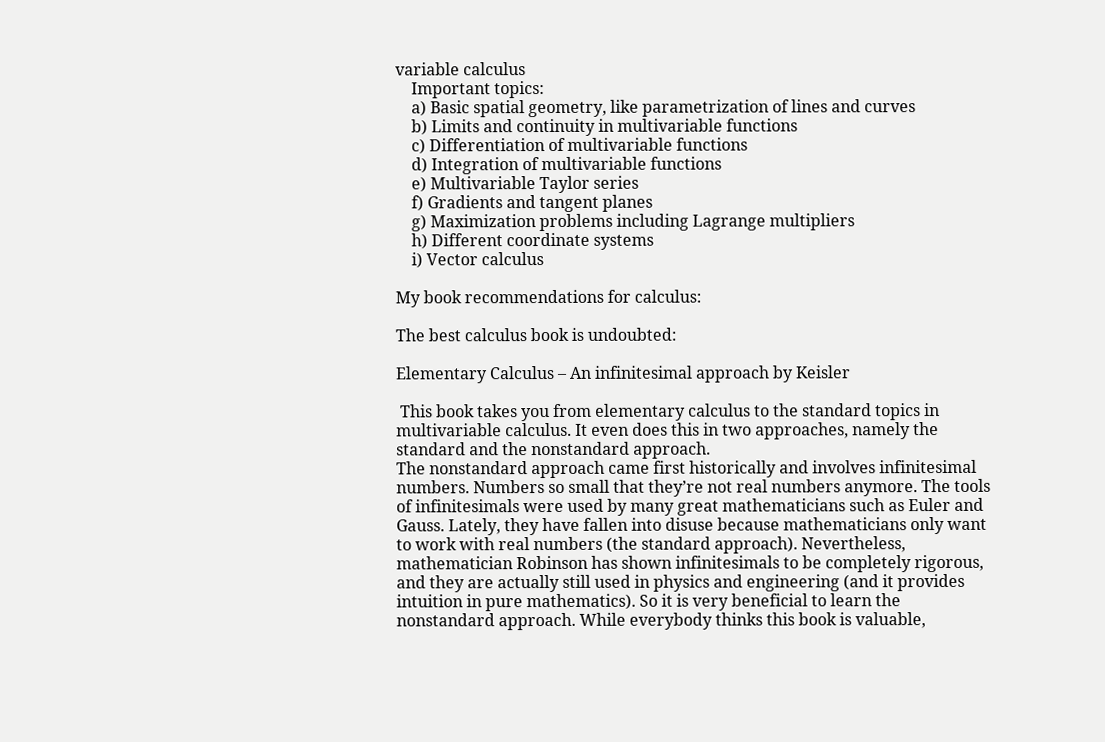variable calculus
    Important topics:
    a) Basic spatial geometry, like parametrization of lines and curves
    b) Limits and continuity in multivariable functions
    c) Differentiation of multivariable functions
    d) Integration of multivariable functions
    e) Multivariable Taylor series
    f) Gradients and tangent planes
    g) Maximization problems including Lagrange multipliers
    h) Different coordinate systems
    i) Vector calculus

My book recommendations for calculus:

The best calculus book is undoubted:

Elementary Calculus – An infinitesimal approach by Keisler

 This book takes you from elementary calculus to the standard topics in multivariable calculus. It even does this in two approaches, namely the standard and the nonstandard approach.
The nonstandard approach came first historically and involves infinitesimal numbers. Numbers so small that they’re not real numbers anymore. The tools of infinitesimals were used by many great mathematicians such as Euler and Gauss. Lately, they have fallen into disuse because mathematicians only want to work with real numbers (the standard approach). Nevertheless, mathematician Robinson has shown infinitesimals to be completely rigorous, and they are actually still used in physics and engineering (and it provides intuition in pure mathematics). So it is very beneficial to learn the nonstandard approach. While everybody thinks this book is valuable,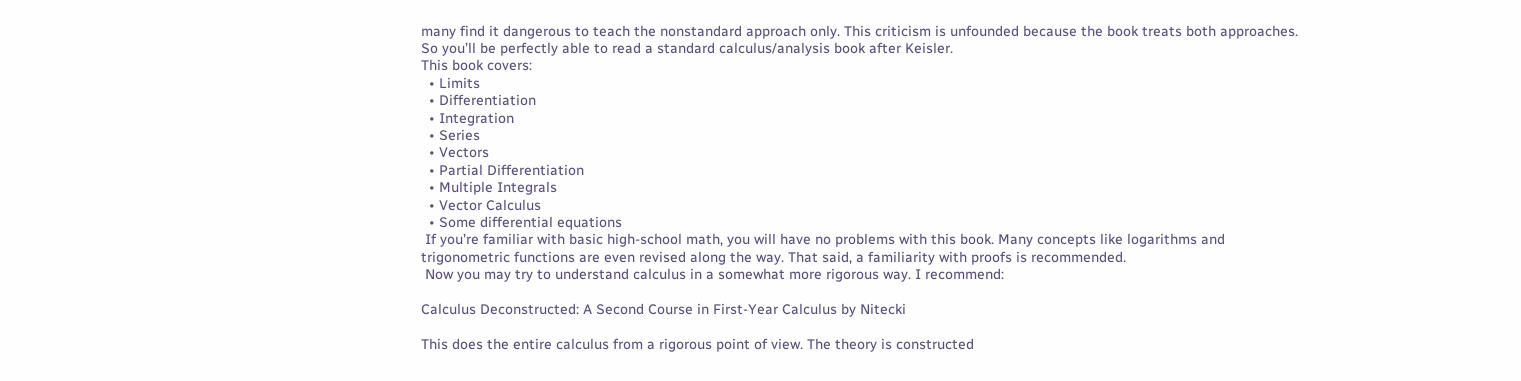many find it dangerous to teach the nonstandard approach only. This criticism is unfounded because the book treats both approaches. So you’ll be perfectly able to read a standard calculus/analysis book after Keisler.
This book covers:
  • Limits
  • Differentiation
  • Integration
  • Series
  • Vectors
  • Partial Differentiation
  • Multiple Integrals
  • Vector Calculus
  • Some differential equations
 If you’re familiar with basic high-school math, you will have no problems with this book. Many concepts like logarithms and trigonometric functions are even revised along the way. That said, a familiarity with proofs is recommended.
 Now you may try to understand calculus in a somewhat more rigorous way. I recommend:

Calculus Deconstructed: A Second Course in First-Year Calculus by Nitecki

This does the entire calculus from a rigorous point of view. The theory is constructed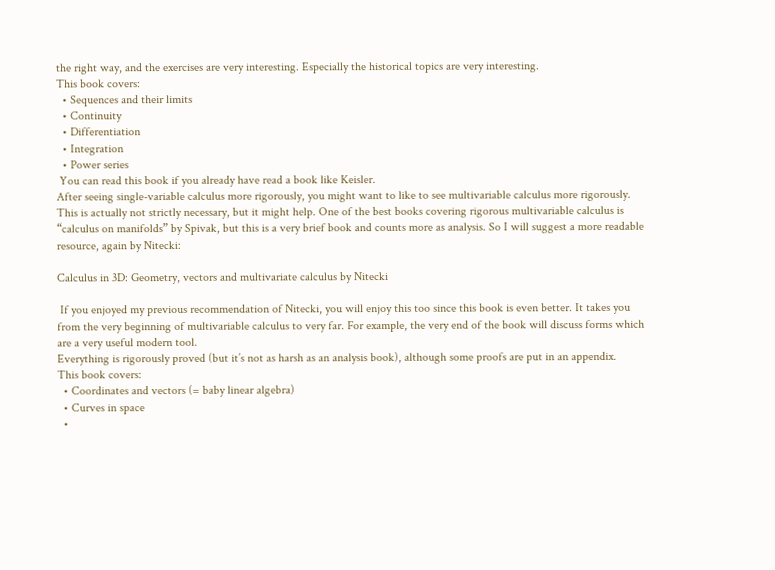the right way, and the exercises are very interesting. Especially the historical topics are very interesting.
This book covers:
  • Sequences and their limits
  • Continuity
  • Differentiation
  • Integration
  • Power series
 You can read this book if you already have read a book like Keisler.
After seeing single-variable calculus more rigorously, you might want to like to see multivariable calculus more rigorously. This is actually not strictly necessary, but it might help. One of the best books covering rigorous multivariable calculus is “calculus on manifolds” by Spivak, but this is a very brief book and counts more as analysis. So I will suggest a more readable resource, again by Nitecki:

Calculus in 3D: Geometry, vectors and multivariate calculus by Nitecki

 If you enjoyed my previous recommendation of Nitecki, you will enjoy this too since this book is even better. It takes you from the very beginning of multivariable calculus to very far. For example, the very end of the book will discuss forms which are a very useful modern tool.
Everything is rigorously proved (but it’s not as harsh as an analysis book), although some proofs are put in an appendix.
This book covers:
  • Coordinates and vectors (= baby linear algebra)
  • Curves in space
  •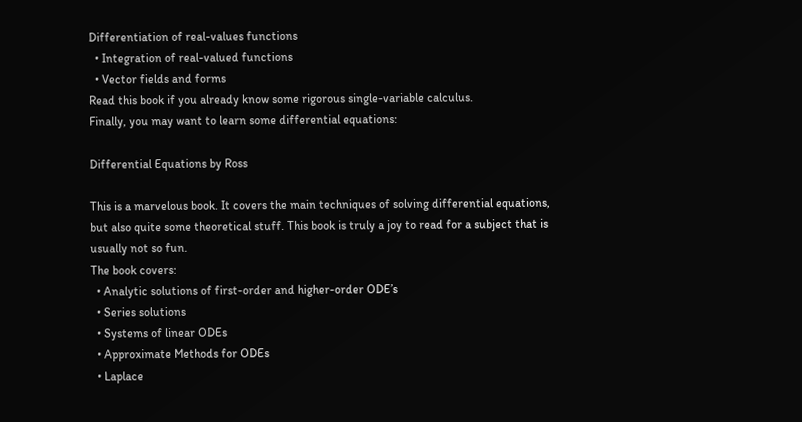Differentiation of real-values functions
  • Integration of real-valued functions
  • Vector fields and forms
Read this book if you already know some rigorous single-variable calculus.
Finally, you may want to learn some differential equations:

Differential Equations by Ross

This is a marvelous book. It covers the main techniques of solving differential equations, but also quite some theoretical stuff. This book is truly a joy to read for a subject that is usually not so fun.
The book covers:
  • Analytic solutions of first-order and higher-order ODE’s
  • Series solutions
  • Systems of linear ODEs
  • Approximate Methods for ODEs
  • Laplace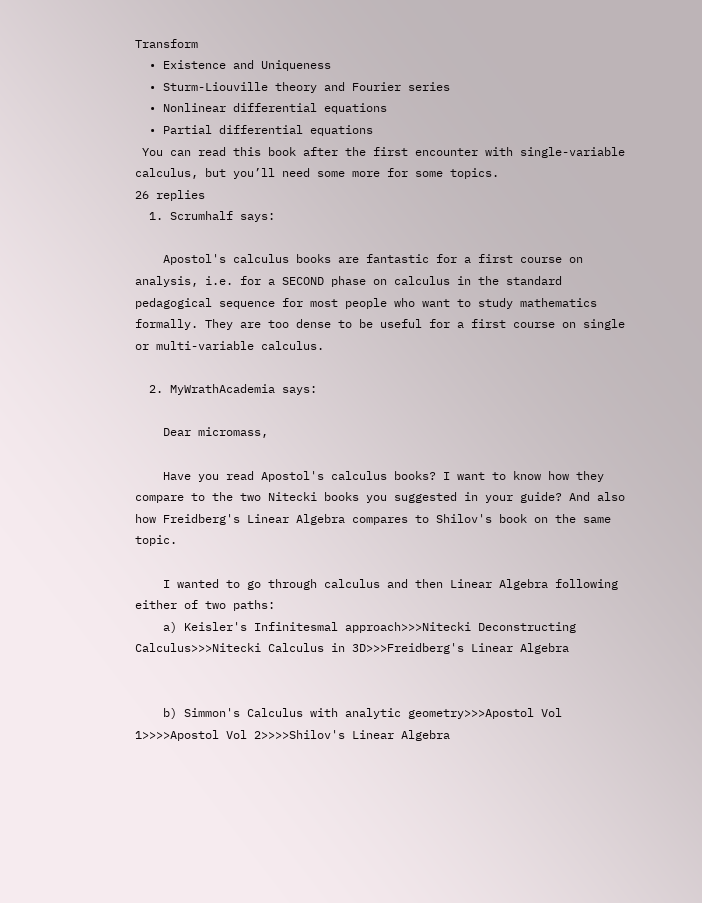Transform
  • Existence and Uniqueness
  • Sturm-Liouville theory and Fourier series
  • Nonlinear differential equations
  • Partial differential equations
 You can read this book after the first encounter with single-variable calculus, but you’ll need some more for some topics.
26 replies
  1. Scrumhalf says:

    Apostol's calculus books are fantastic for a first course on analysis, i.e. for a SECOND phase on calculus in the standard pedagogical sequence for most people who want to study mathematics formally. They are too dense to be useful for a first course on single or multi-variable calculus.

  2. MyWrathAcademia says:

    Dear micromass,

    Have you read Apostol's calculus books? I want to know how they compare to the two Nitecki books you suggested in your guide? And also how Freidberg's Linear Algebra compares to Shilov's book on the same topic.

    I wanted to go through calculus and then Linear Algebra following either of two paths:
    a) Keisler's Infinitesmal approach>>>Nitecki Deconstructing Calculus>>>Nitecki Calculus in 3D>>>Freidberg's Linear Algebra


    b) Simmon's Calculus with analytic geometry>>>Apostol Vol 1>>>>Apostol Vol 2>>>>Shilov's Linear Algebra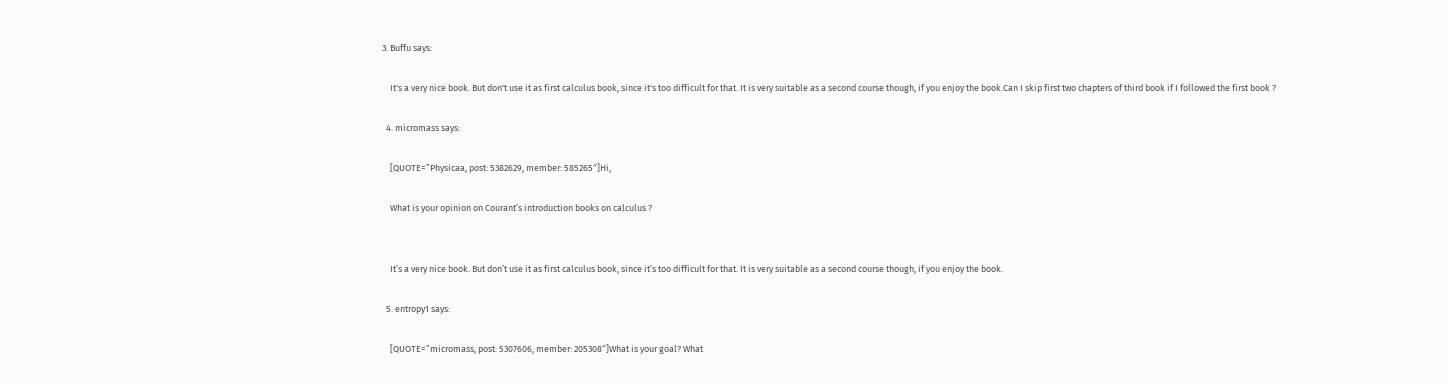3. Buffu says:

    It's a very nice book. But don't use it as first calculus book, since it's too difficult for that. It is very suitable as a second course though, if you enjoy the book.Can I skip first two chapters of third book if I followed the first book ?

  4. micromass says:

    [QUOTE=”Physicaa, post: 5382629, member: 585265″]Hi,

    What is your opinion on Courant’s introduction books on calculus ?


    It’s a very nice book. But don’t use it as first calculus book, since it’s too difficult for that. It is very suitable as a second course though, if you enjoy the book.

  5. entropy1 says:

    [QUOTE=”micromass, post: 5307606, member: 205308″]What is your goal? What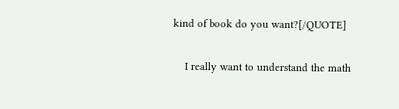kind of book do you want?[/QUOTE]

    I really want to understand the math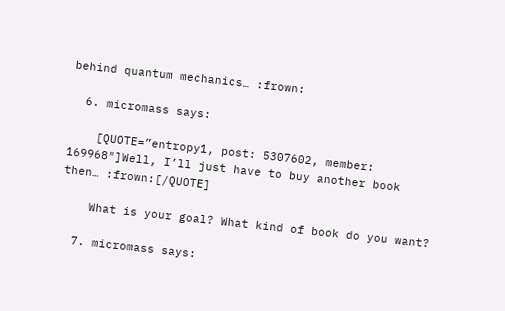behind quantum mechanics… :frown:

  6. micromass says:

    [QUOTE=”entropy1, post: 5307602, member: 169968″]Well, I’ll just have to buy another book then… :frown:[/QUOTE]

    What is your goal? What kind of book do you want?

  7. micromass says: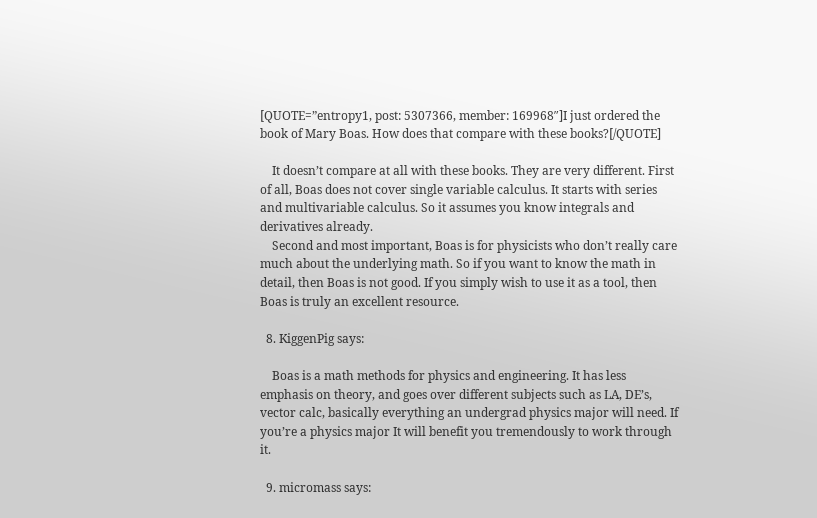[QUOTE=”entropy1, post: 5307366, member: 169968″]I just ordered the book of Mary Boas. How does that compare with these books?[/QUOTE]

    It doesn’t compare at all with these books. They are very different. First of all, Boas does not cover single variable calculus. It starts with series and multivariable calculus. So it assumes you know integrals and derivatives already.
    Second and most important, Boas is for physicists who don’t really care much about the underlying math. So if you want to know the math in detail, then Boas is not good. If you simply wish to use it as a tool, then Boas is truly an excellent resource.

  8. KiggenPig says:

    Boas is a math methods for physics and engineering. It has less emphasis on theory, and goes over different subjects such as LA, DE’s, vector calc, basically everything an undergrad physics major will need. If you’re a physics major It will benefit you tremendously to work through it.

  9. micromass says: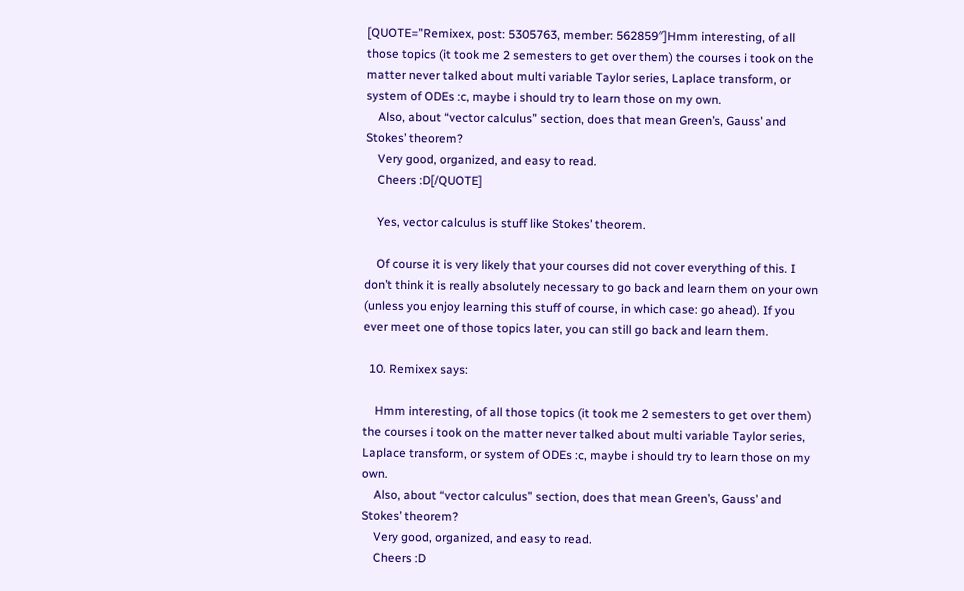[QUOTE=”Remixex, post: 5305763, member: 562859″]Hmm interesting, of all those topics (it took me 2 semesters to get over them) the courses i took on the matter never talked about multi variable Taylor series, Laplace transform, or system of ODEs :c, maybe i should try to learn those on my own.
    Also, about “vector calculus” section, does that mean Green’s, Gauss’ and Stokes’ theorem?
    Very good, organized, and easy to read.
    Cheers :D[/QUOTE]

    Yes, vector calculus is stuff like Stokes’ theorem.

    Of course it is very likely that your courses did not cover everything of this. I don’t think it is really absolutely necessary to go back and learn them on your own (unless you enjoy learning this stuff of course, in which case: go ahead). If you ever meet one of those topics later, you can still go back and learn them.

  10. Remixex says:

    Hmm interesting, of all those topics (it took me 2 semesters to get over them) the courses i took on the matter never talked about multi variable Taylor series, Laplace transform, or system of ODEs :c, maybe i should try to learn those on my own.
    Also, about “vector calculus” section, does that mean Green’s, Gauss’ and Stokes’ theorem?
    Very good, organized, and easy to read.
    Cheers :D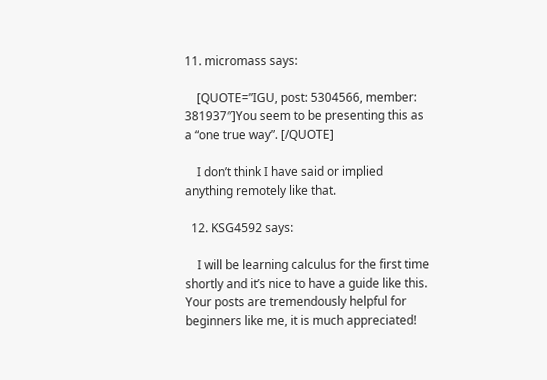11. micromass says:

    [QUOTE=”IGU, post: 5304566, member: 381937″]You seem to be presenting this as a “one true way”. [/QUOTE]

    I don’t think I have said or implied anything remotely like that.

  12. KSG4592 says:

    I will be learning calculus for the first time shortly and it’s nice to have a guide like this. Your posts are tremendously helpful for beginners like me, it is much appreciated!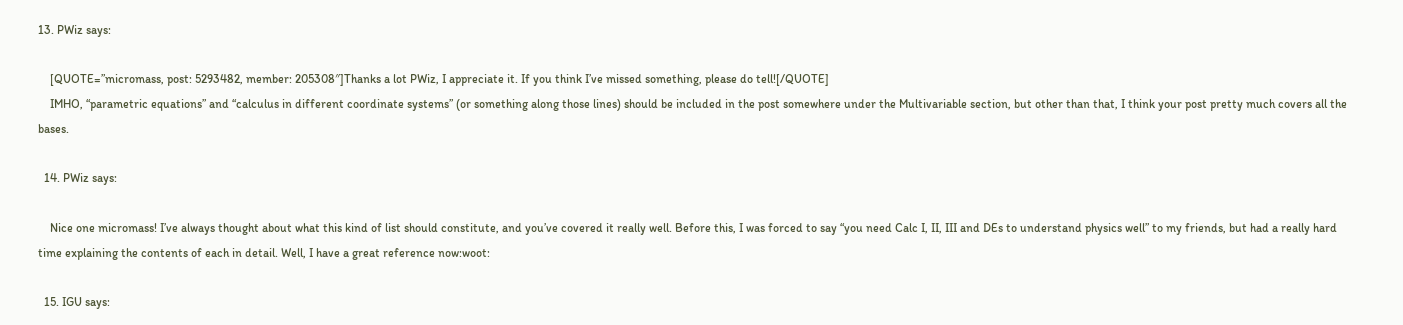13. PWiz says:

    [QUOTE=”micromass, post: 5293482, member: 205308″]Thanks a lot PWiz, I appreciate it. If you think I’ve missed something, please do tell![/QUOTE]
    IMHO, “parametric equations” and “calculus in different coordinate systems” (or something along those lines) should be included in the post somewhere under the Multivariable section, but other than that, I think your post pretty much covers all the bases.

  14. PWiz says:

    Nice one micromass! I’ve always thought about what this kind of list should constitute, and you’ve covered it really well. Before this, I was forced to say “you need Calc I, II, III and DEs to understand physics well” to my friends, but had a really hard time explaining the contents of each in detail. Well, I have a great reference now:woot:

  15. IGU says: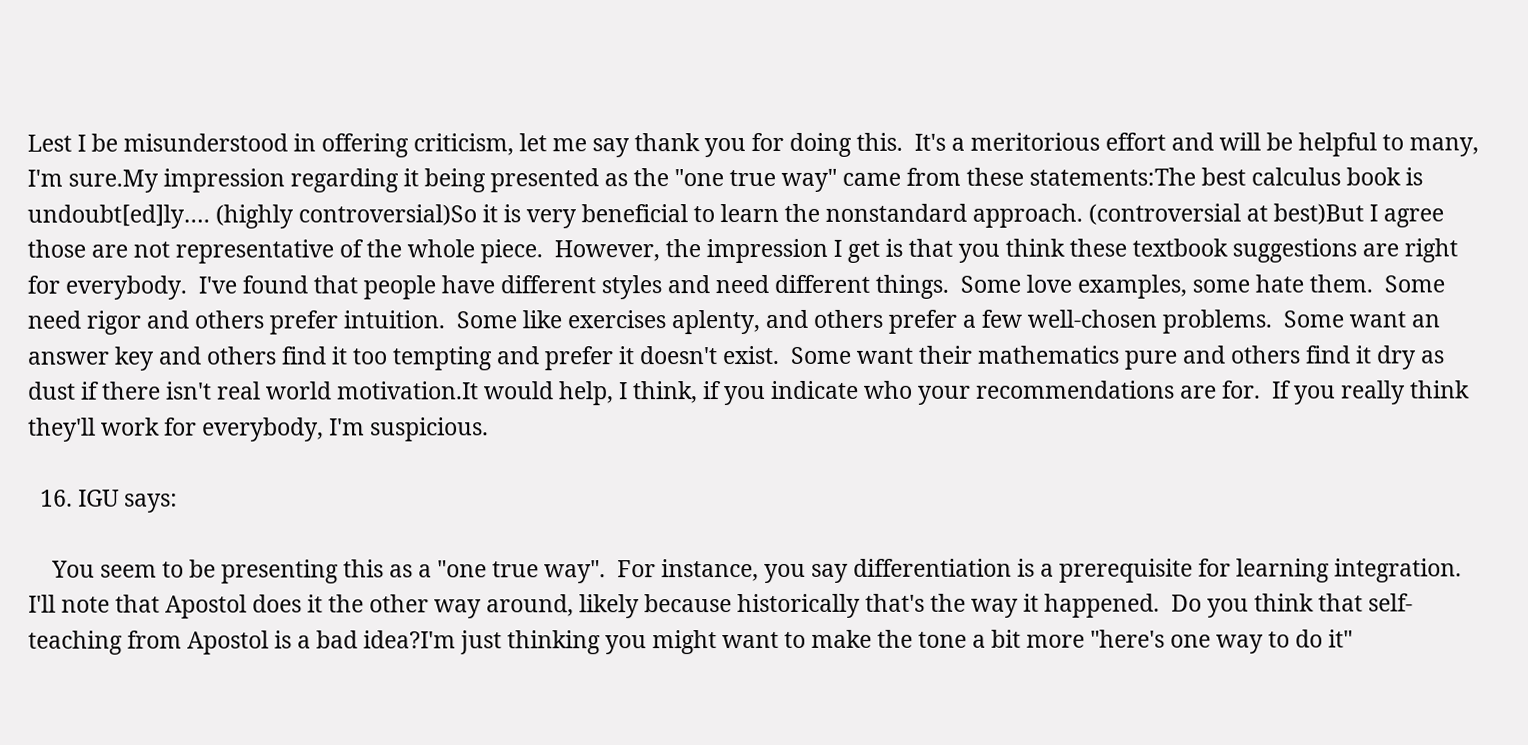Lest I be misunderstood in offering criticism, let me say thank you for doing this.  It's a meritorious effort and will be helpful to many, I'm sure.My impression regarding it being presented as the "one true way" came from these statements:The best calculus book is undoubt[ed]ly…. (highly controversial)So it is very beneficial to learn the nonstandard approach. (controversial at best)But I agree those are not representative of the whole piece.  However, the impression I get is that you think these textbook suggestions are right for everybody.  I've found that people have different styles and need different things.  Some love examples, some hate them.  Some need rigor and others prefer intuition.  Some like exercises aplenty, and others prefer a few well-chosen problems.  Some want an answer key and others find it too tempting and prefer it doesn't exist.  Some want their mathematics pure and others find it dry as dust if there isn't real world motivation.It would help, I think, if you indicate who your recommendations are for.  If you really think they'll work for everybody, I'm suspicious.

  16. IGU says:

    You seem to be presenting this as a "one true way".  For instance, you say differentiation is a prerequisite for learning integration.  I'll note that Apostol does it the other way around, likely because historically that's the way it happened.  Do you think that self-teaching from Apostol is a bad idea?I'm just thinking you might want to make the tone a bit more "here's one way to do it"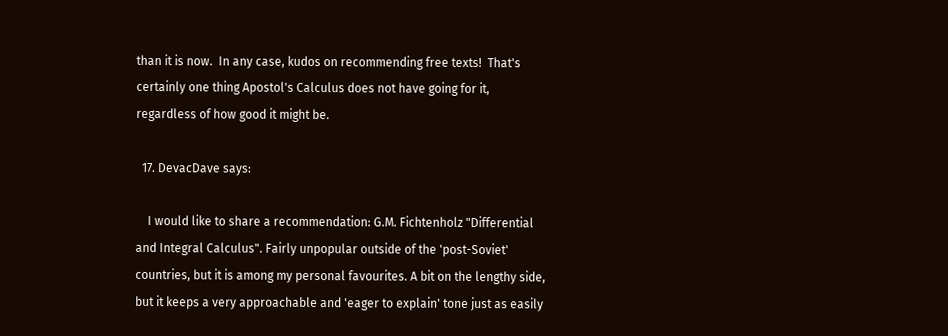than it is now.  In any case, kudos on recommending free texts!  That's certainly one thing Apostol's Calculus does not have going for it, regardless of how good it might be.

  17. DevacDave says:

    I would like to share a recommendation: G.M. Fichtenholz "Differential and Integral Calculus". Fairly unpopular outside of the 'post-Soviet' countries, but it is among my personal favourites. A bit on the lengthy side, but it keeps a very approachable and 'eager to explain' tone just as easily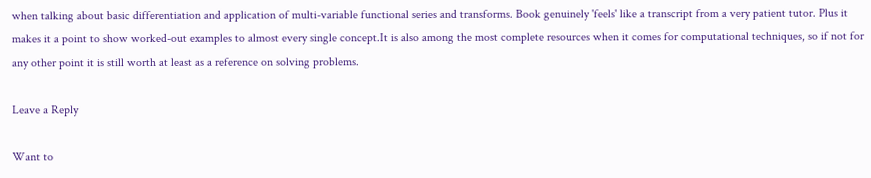when talking about basic differentiation and application of multi-variable functional series and transforms. Book genuinely 'feels' like a transcript from a very patient tutor. Plus it makes it a point to show worked-out examples to almost every single concept.It is also among the most complete resources when it comes for computational techniques, so if not for any other point it is still worth at least as a reference on solving problems.

Leave a Reply

Want to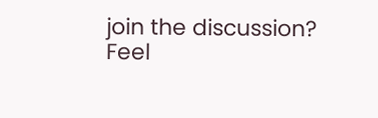join the discussion?
Feel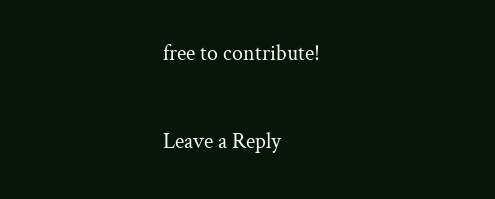free to contribute!

Leave a Reply